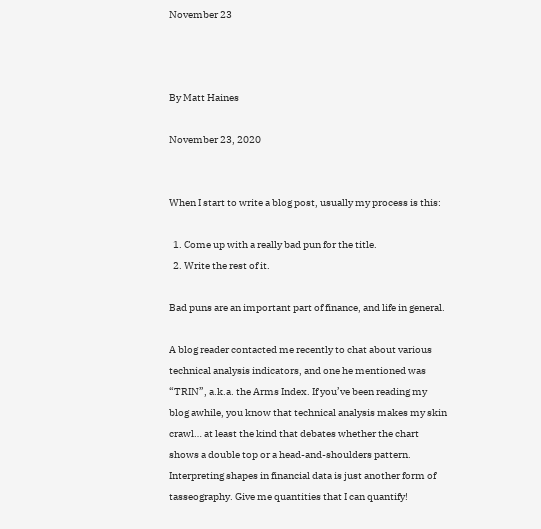November 23



By Matt Haines

November 23, 2020


When I start to write a blog post, usually my process is this:

  1. Come up with a really bad pun for the title.
  2. Write the rest of it.

Bad puns are an important part of finance, and life in general.

A blog reader contacted me recently to chat about various technical analysis indicators, and one he mentioned was “TRIN”, a.k.a. the Arms Index. If you’ve been reading my blog awhile, you know that technical analysis makes my skin crawl… at least the kind that debates whether the chart shows a double top or a head-and-shoulders pattern. Interpreting shapes in financial data is just another form of tasseography. Give me quantities that I can quantify!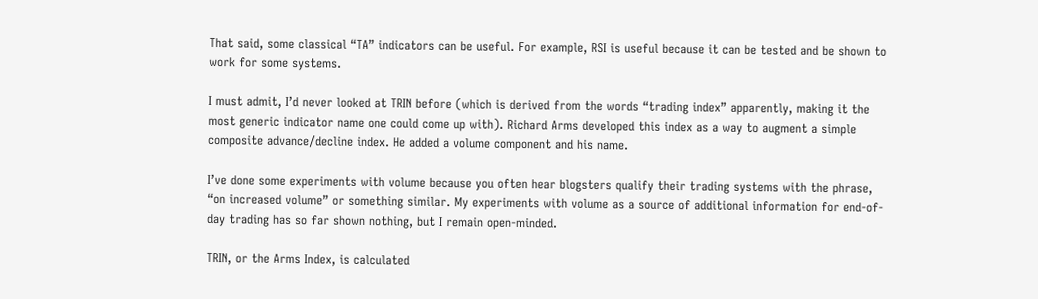That said, some classical “TA” indicators can be useful. For example, RSI is useful because it can be tested and be shown to work for some systems.

I must admit, I’d never looked at TRIN before (which is derived from the words “trading index” apparently, making it the most generic indicator name one could come up with). Richard Arms developed this index as a way to augment a simple composite advance/decline index. He added a volume component and his name.

I’ve done some experiments with volume because you often hear blogsters qualify their trading systems with the phrase, “on increased volume” or something similar. My experiments with volume as a source of additional information for end-of-day trading has so far shown nothing, but I remain open-minded.

TRIN, or the Arms Index, is calculated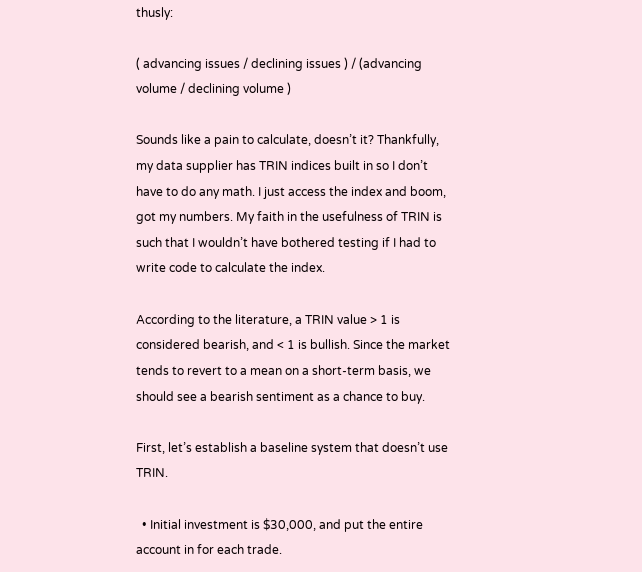thusly:

( advancing issues / declining issues ) / (advancing volume / declining volume )

Sounds like a pain to calculate, doesn’t it? Thankfully, my data supplier has TRIN indices built in so I don’t have to do any math. I just access the index and boom, got my numbers. My faith in the usefulness of TRIN is such that I wouldn’t have bothered testing if I had to write code to calculate the index.

According to the literature, a TRIN value > 1 is considered bearish, and < 1 is bullish. Since the market tends to revert to a mean on a short-term basis, we should see a bearish sentiment as a chance to buy.

First, let’s establish a baseline system that doesn’t use TRIN.

  • Initial investment is $30,000, and put the entire account in for each trade.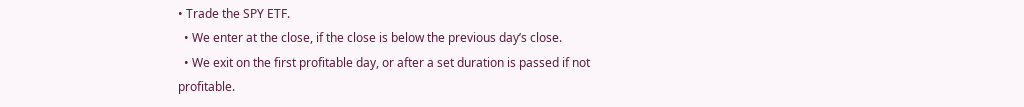• Trade the SPY ETF.
  • We enter at the close, if the close is below the previous day’s close.
  • We exit on the first profitable day, or after a set duration is passed if not profitable.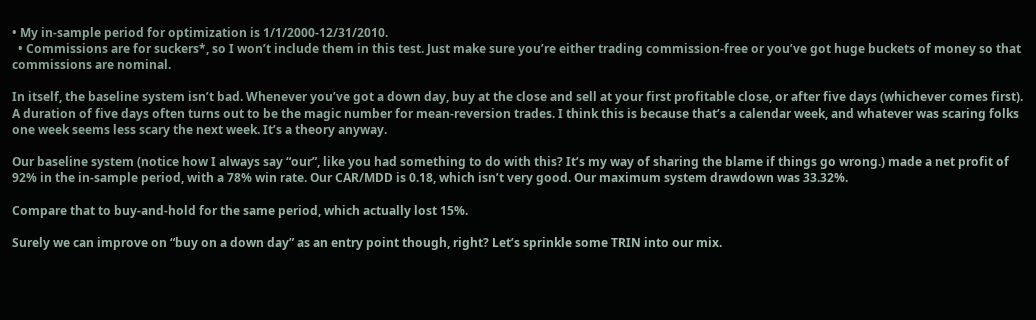• My in-sample period for optimization is 1/1/2000-12/31/2010.
  • Commissions are for suckers*, so I won’t include them in this test. Just make sure you’re either trading commission-free or you’ve got huge buckets of money so that commissions are nominal.

In itself, the baseline system isn’t bad. Whenever you’ve got a down day, buy at the close and sell at your first profitable close, or after five days (whichever comes first). A duration of five days often turns out to be the magic number for mean-reversion trades. I think this is because that’s a calendar week, and whatever was scaring folks one week seems less scary the next week. It’s a theory anyway.

Our baseline system (notice how I always say “our”, like you had something to do with this? It’s my way of sharing the blame if things go wrong.) made a net profit of 92% in the in-sample period, with a 78% win rate. Our CAR/MDD is 0.18, which isn’t very good. Our maximum system drawdown was 33.32%.

Compare that to buy-and-hold for the same period, which actually lost 15%.

Surely we can improve on “buy on a down day” as an entry point though, right? Let’s sprinkle some TRIN into our mix.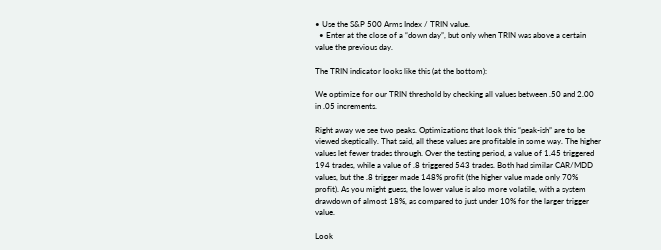• Use the S&P 500 Arms Index / TRIN value.
  • Enter at the close of a “down day”, but only when TRIN was above a certain value the previous day.

The TRIN indicator looks like this (at the bottom):

We optimize for our TRIN threshold by checking all values between .50 and 2.00 in .05 increments.

Right away we see two peaks. Optimizations that look this “peak-ish” are to be viewed skeptically. That said, all these values are profitable in some way. The higher values let fewer trades through. Over the testing period, a value of 1.45 triggered 194 trades, while a value of .8 triggered 543 trades. Both had similar CAR/MDD values, but the .8 trigger made 148% profit (the higher value made only 70% profit). As you might guess, the lower value is also more volatile, with a system drawdown of almost 18%, as compared to just under 10% for the larger trigger value.

Look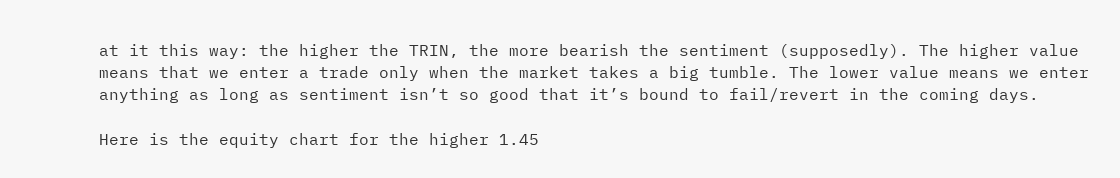at it this way: the higher the TRIN, the more bearish the sentiment (supposedly). The higher value means that we enter a trade only when the market takes a big tumble. The lower value means we enter anything as long as sentiment isn’t so good that it’s bound to fail/revert in the coming days.

Here is the equity chart for the higher 1.45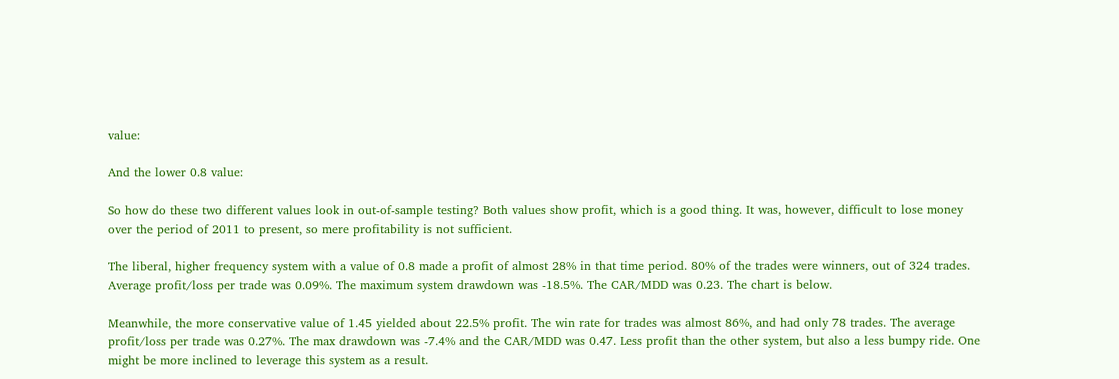value:

And the lower 0.8 value:

So how do these two different values look in out-of-sample testing? Both values show profit, which is a good thing. It was, however, difficult to lose money over the period of 2011 to present, so mere profitability is not sufficient.

The liberal, higher frequency system with a value of 0.8 made a profit of almost 28% in that time period. 80% of the trades were winners, out of 324 trades. Average profit/loss per trade was 0.09%. The maximum system drawdown was -18.5%. The CAR/MDD was 0.23. The chart is below.

Meanwhile, the more conservative value of 1.45 yielded about 22.5% profit. The win rate for trades was almost 86%, and had only 78 trades. The average profit/loss per trade was 0.27%. The max drawdown was -7.4% and the CAR/MDD was 0.47. Less profit than the other system, but also a less bumpy ride. One might be more inclined to leverage this system as a result.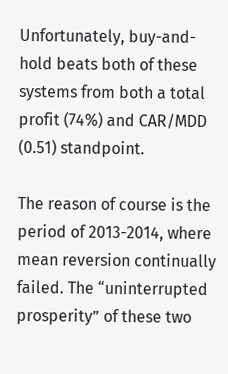Unfortunately, buy-and-hold beats both of these systems from both a total profit (74%) and CAR/MDD (0.51) standpoint.

The reason of course is the period of 2013-2014, where mean reversion continually failed. The “uninterrupted prosperity” of these two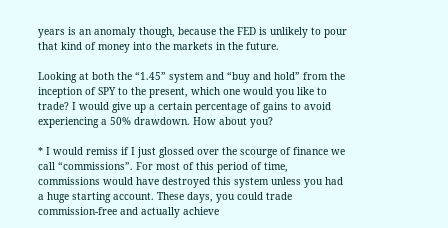years is an anomaly though, because the FED is unlikely to pour that kind of money into the markets in the future.

Looking at both the “1.45” system and “buy and hold” from the inception of SPY to the present, which one would you like to trade? I would give up a certain percentage of gains to avoid experiencing a 50% drawdown. How about you?

* I would remiss if I just glossed over the scourge of finance we call “commissions”. For most of this period of time, commissions would have destroyed this system unless you had a huge starting account. These days, you could trade commission-free and actually achieve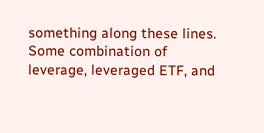something along these lines. Some combination of leverage, leveraged ETF, and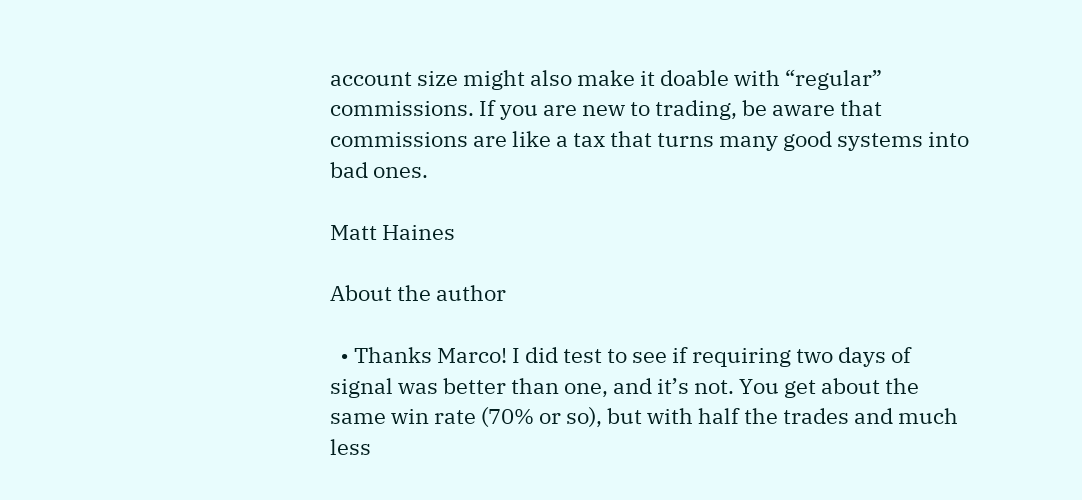account size might also make it doable with “regular” commissions. If you are new to trading, be aware that commissions are like a tax that turns many good systems into bad ones.

Matt Haines

About the author

  • Thanks Marco! I did test to see if requiring two days of signal was better than one, and it’s not. You get about the same win rate (70% or so), but with half the trades and much less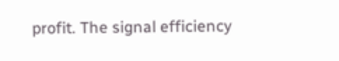profit. The signal efficiency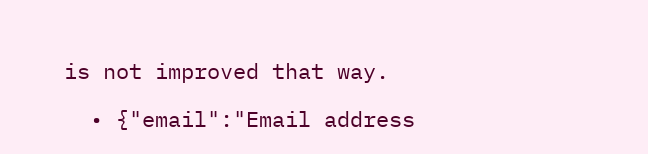is not improved that way.

  • {"email":"Email address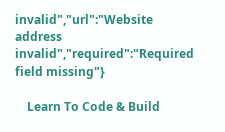invalid","url":"Website address invalid","required":"Required field missing"}

    Learn To Code & Build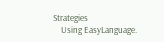Strategies
    Using EasyLanguage.